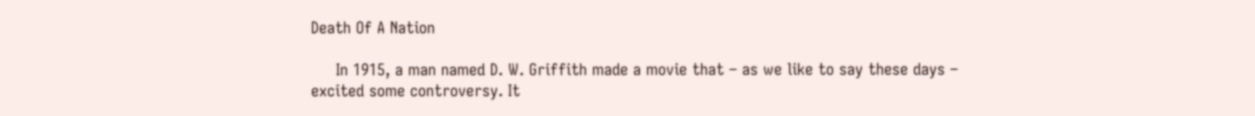Death Of A Nation

     In 1915, a man named D. W. Griffith made a movie that – as we like to say these days – excited some controversy. It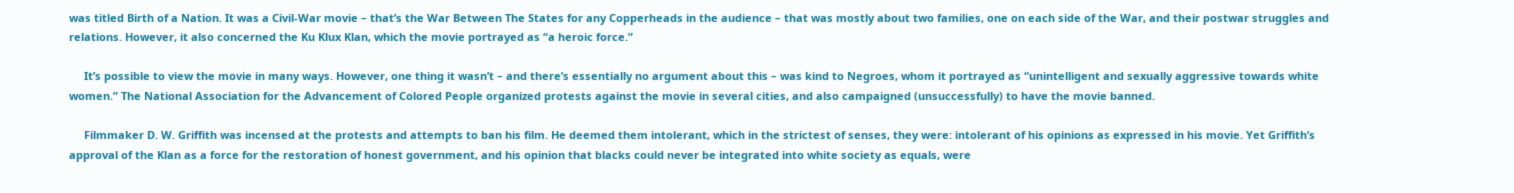was titled Birth of a Nation. It was a Civil-War movie – that’s the War Between The States for any Copperheads in the audience – that was mostly about two families, one on each side of the War, and their postwar struggles and relations. However, it also concerned the Ku Klux Klan, which the movie portrayed as “a heroic force.”

     It’s possible to view the movie in many ways. However, one thing it wasn’t – and there’s essentially no argument about this – was kind to Negroes, whom it portrayed as “unintelligent and sexually aggressive towards white women.” The National Association for the Advancement of Colored People organized protests against the movie in several cities, and also campaigned (unsuccessfully) to have the movie banned.

     Filmmaker D. W. Griffith was incensed at the protests and attempts to ban his film. He deemed them intolerant, which in the strictest of senses, they were: intolerant of his opinions as expressed in his movie. Yet Griffith’s approval of the Klan as a force for the restoration of honest government, and his opinion that blacks could never be integrated into white society as equals, were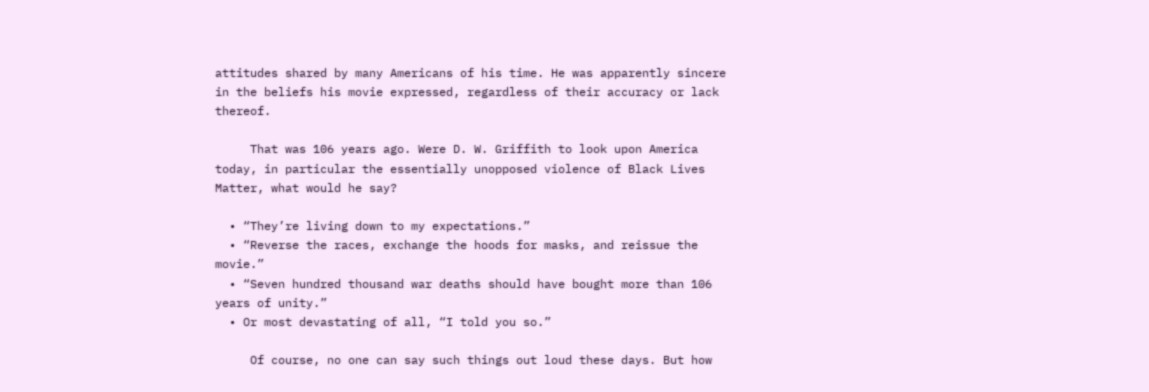attitudes shared by many Americans of his time. He was apparently sincere in the beliefs his movie expressed, regardless of their accuracy or lack thereof.

     That was 106 years ago. Were D. W. Griffith to look upon America today, in particular the essentially unopposed violence of Black Lives Matter, what would he say?

  • “They’re living down to my expectations.”
  • “Reverse the races, exchange the hoods for masks, and reissue the movie.”
  • “Seven hundred thousand war deaths should have bought more than 106 years of unity.”
  • Or most devastating of all, “I told you so.”

     Of course, no one can say such things out loud these days. But how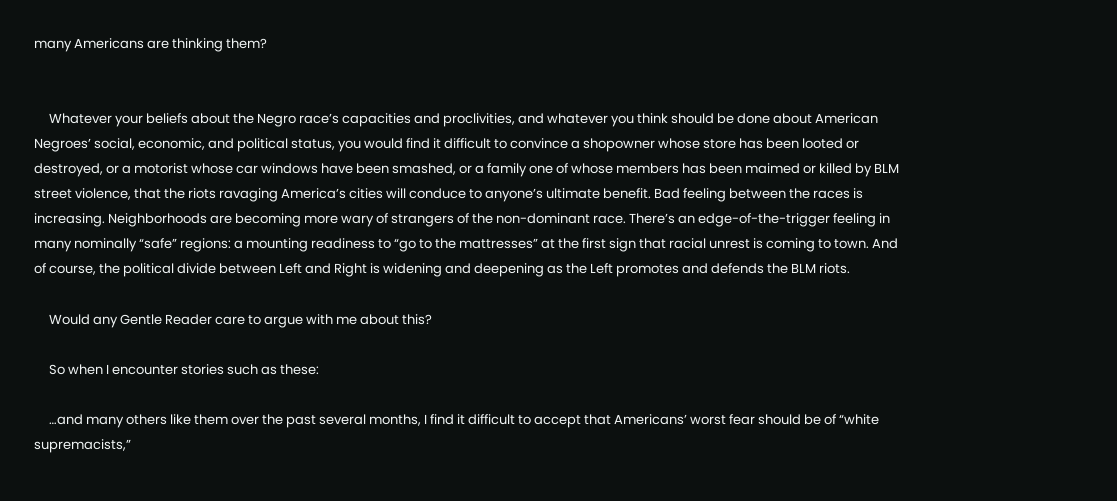many Americans are thinking them?


     Whatever your beliefs about the Negro race’s capacities and proclivities, and whatever you think should be done about American Negroes’ social, economic, and political status, you would find it difficult to convince a shopowner whose store has been looted or destroyed, or a motorist whose car windows have been smashed, or a family one of whose members has been maimed or killed by BLM street violence, that the riots ravaging America’s cities will conduce to anyone’s ultimate benefit. Bad feeling between the races is increasing. Neighborhoods are becoming more wary of strangers of the non-dominant race. There’s an edge-of-the-trigger feeling in many nominally “safe” regions: a mounting readiness to “go to the mattresses” at the first sign that racial unrest is coming to town. And of course, the political divide between Left and Right is widening and deepening as the Left promotes and defends the BLM riots.

     Would any Gentle Reader care to argue with me about this?

     So when I encounter stories such as these:

     …and many others like them over the past several months, I find it difficult to accept that Americans’ worst fear should be of “white supremacists,”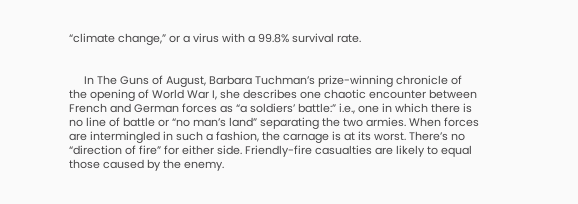“climate change,” or a virus with a 99.8% survival rate.


     In The Guns of August, Barbara Tuchman’s prize-winning chronicle of the opening of World War I, she describes one chaotic encounter between French and German forces as “a soldiers’ battle:” i.e., one in which there is no line of battle or “no man’s land” separating the two armies. When forces are intermingled in such a fashion, the carnage is at its worst. There’s no “direction of fire” for either side. Friendly-fire casualties are likely to equal those caused by the enemy.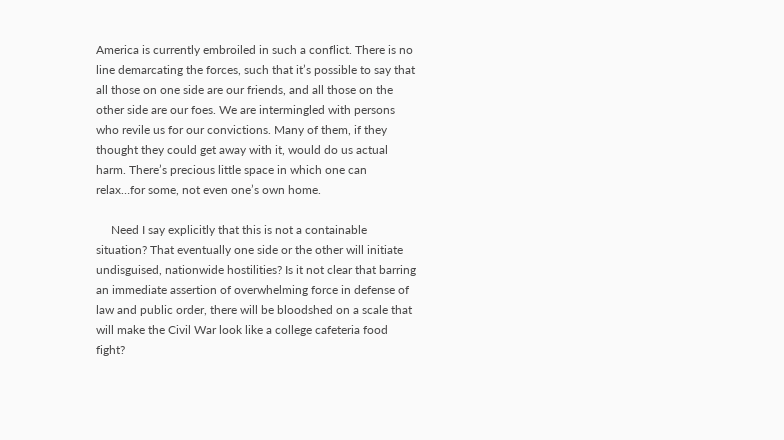America is currently embroiled in such a conflict. There is no line demarcating the forces, such that it’s possible to say that all those on one side are our friends, and all those on the other side are our foes. We are intermingled with persons who revile us for our convictions. Many of them, if they thought they could get away with it, would do us actual harm. There’s precious little space in which one can relax…for some, not even one’s own home.

     Need I say explicitly that this is not a containable situation? That eventually one side or the other will initiate undisguised, nationwide hostilities? Is it not clear that barring an immediate assertion of overwhelming force in defense of law and public order, there will be bloodshed on a scale that will make the Civil War look like a college cafeteria food fight?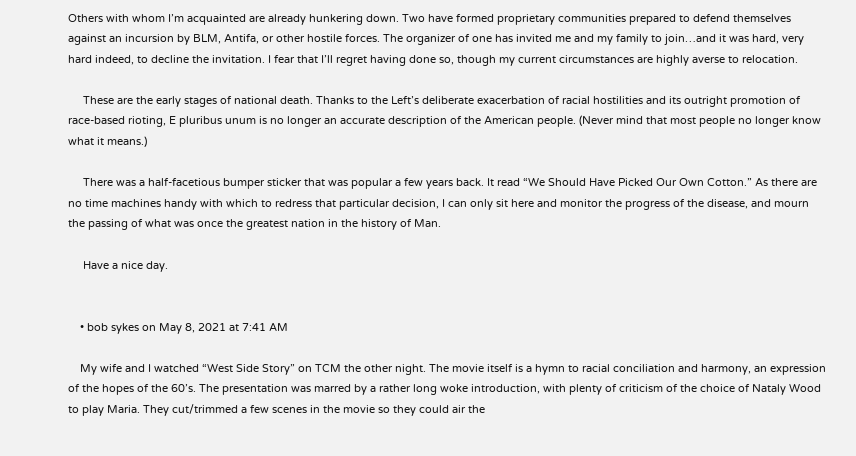Others with whom I’m acquainted are already hunkering down. Two have formed proprietary communities prepared to defend themselves against an incursion by BLM, Antifa, or other hostile forces. The organizer of one has invited me and my family to join…and it was hard, very hard indeed, to decline the invitation. I fear that I’ll regret having done so, though my current circumstances are highly averse to relocation.

     These are the early stages of national death. Thanks to the Left’s deliberate exacerbation of racial hostilities and its outright promotion of race-based rioting, E pluribus unum is no longer an accurate description of the American people. (Never mind that most people no longer know what it means.)

     There was a half-facetious bumper sticker that was popular a few years back. It read “We Should Have Picked Our Own Cotton.” As there are no time machines handy with which to redress that particular decision, I can only sit here and monitor the progress of the disease, and mourn the passing of what was once the greatest nation in the history of Man.

     Have a nice day.


    • bob sykes on May 8, 2021 at 7:41 AM

    My wife and I watched “West Side Story” on TCM the other night. The movie itself is a hymn to racial conciliation and harmony, an expression of the hopes of the 60’s. The presentation was marred by a rather long woke introduction, with plenty of criticism of the choice of Nataly Wood to play Maria. They cut/trimmed a few scenes in the movie so they could air the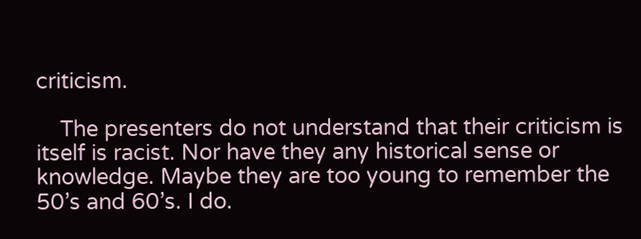criticism.

    The presenters do not understand that their criticism is itself is racist. Nor have they any historical sense or knowledge. Maybe they are too young to remember the 50’s and 60’s. I do.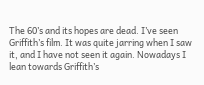The 60’s and its hopes are dead. I’ve seen Griffith’s film. It was quite jarring when I saw it, and I have not seen it again. Nowadays I lean towards Griffith’s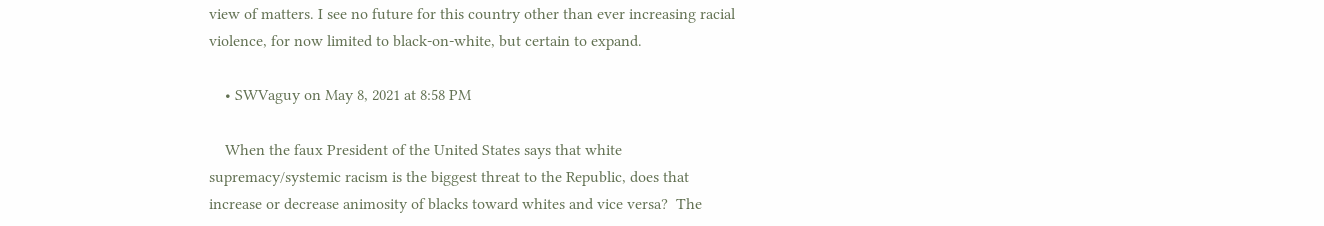view of matters. I see no future for this country other than ever increasing racial violence, for now limited to black-on-white, but certain to expand.

    • SWVaguy on May 8, 2021 at 8:58 PM

    When the faux President of the United States says that white supremacy/systemic racism is the biggest threat to the Republic, does that increase or decrease animosity of blacks toward whites and vice versa?  The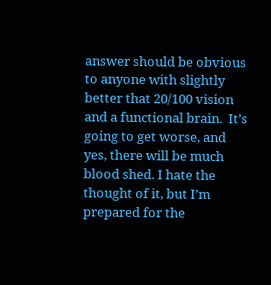answer should be obvious to anyone with slightly better that 20/100 vision and a functional brain.  It’s going to get worse, and yes, there will be much blood shed. I hate the thought of it, but I’m prepared for the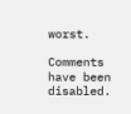worst.

Comments have been disabled.